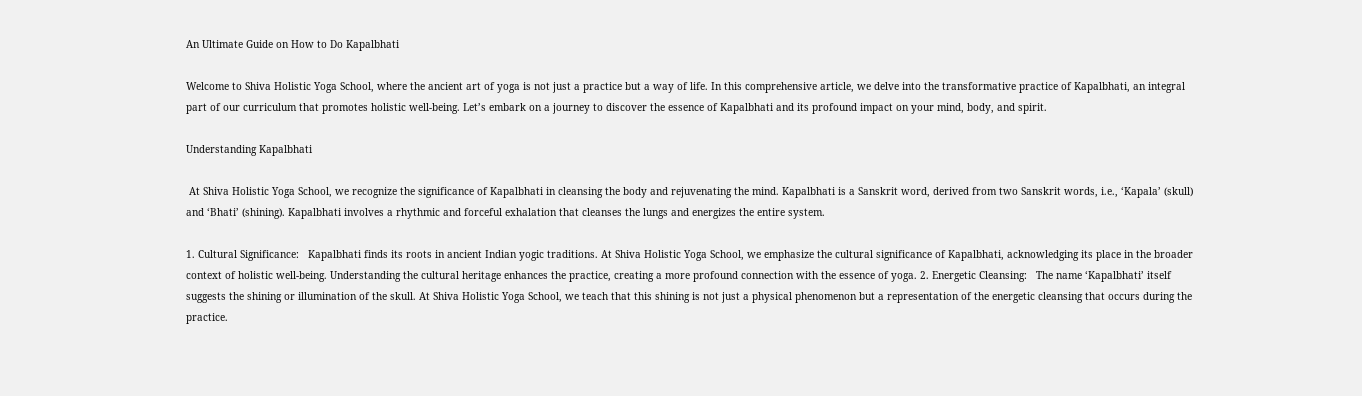An Ultimate Guide on How to Do Kapalbhati

Welcome to Shiva Holistic Yoga School, where the ancient art of yoga is not just a practice but a way of life. In this comprehensive article, we delve into the transformative practice of Kapalbhati, an integral part of our curriculum that promotes holistic well-being. Let’s embark on a journey to discover the essence of Kapalbhati and its profound impact on your mind, body, and spirit.

Understanding Kapalbhati

 At Shiva Holistic Yoga School, we recognize the significance of Kapalbhati in cleansing the body and rejuvenating the mind. Kapalbhati is a Sanskrit word, derived from two Sanskrit words, i.e., ‘Kapala’ (skull) and ‘Bhati’ (shining). Kapalbhati involves a rhythmic and forceful exhalation that cleanses the lungs and energizes the entire system.

1. Cultural Significance:   Kapalbhati finds its roots in ancient Indian yogic traditions. At Shiva Holistic Yoga School, we emphasize the cultural significance of Kapalbhati, acknowledging its place in the broader context of holistic well-being. Understanding the cultural heritage enhances the practice, creating a more profound connection with the essence of yoga. 2. Energetic Cleansing:   The name ‘Kapalbhati’ itself suggests the shining or illumination of the skull. At Shiva Holistic Yoga School, we teach that this shining is not just a physical phenomenon but a representation of the energetic cleansing that occurs during the practice.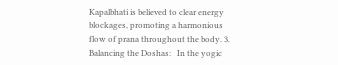Kapalbhati is believed to clear energy blockages, promoting a harmonious flow of prana throughout the body. 3. Balancing the Doshas:   In the yogic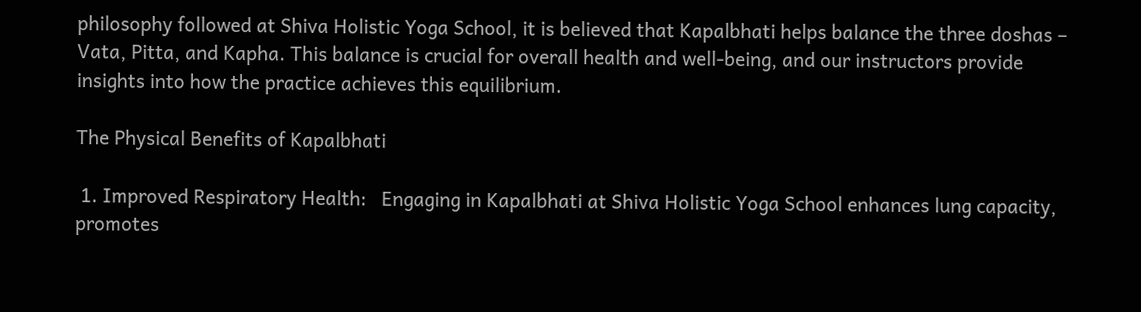philosophy followed at Shiva Holistic Yoga School, it is believed that Kapalbhati helps balance the three doshas – Vata, Pitta, and Kapha. This balance is crucial for overall health and well-being, and our instructors provide insights into how the practice achieves this equilibrium.

The Physical Benefits of Kapalbhati

 1. Improved Respiratory Health:   Engaging in Kapalbhati at Shiva Holistic Yoga School enhances lung capacity, promotes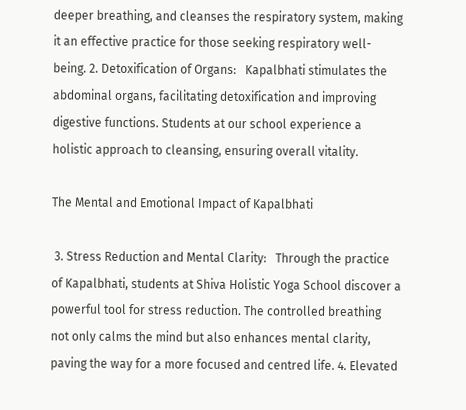deeper breathing, and cleanses the respiratory system, making it an effective practice for those seeking respiratory well-being. 2. Detoxification of Organs:   Kapalbhati stimulates the abdominal organs, facilitating detoxification and improving digestive functions. Students at our school experience a holistic approach to cleansing, ensuring overall vitality.

The Mental and Emotional Impact of Kapalbhati

 3. Stress Reduction and Mental Clarity:   Through the practice of Kapalbhati, students at Shiva Holistic Yoga School discover a powerful tool for stress reduction. The controlled breathing not only calms the mind but also enhances mental clarity, paving the way for a more focused and centred life. 4. Elevated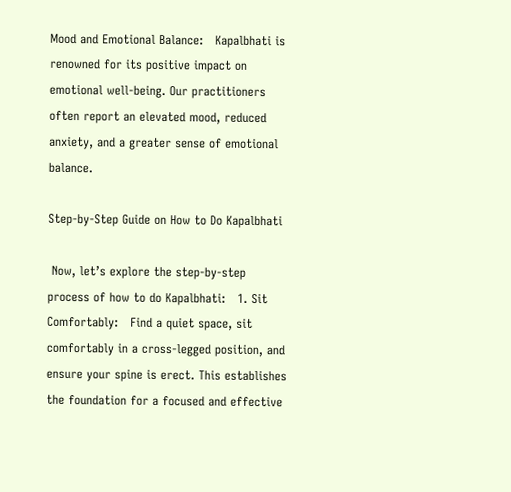Mood and Emotional Balance:   Kapalbhati is renowned for its positive impact on emotional well-being. Our practitioners often report an elevated mood, reduced anxiety, and a greater sense of emotional balance.

Step-by-Step Guide on How to Do Kapalbhati

 Now, let’s explore the step-by-step process of how to do Kapalbhati:   1. Sit Comfortably:   Find a quiet space, sit comfortably in a cross-legged position, and ensure your spine is erect. This establishes the foundation for a focused and effective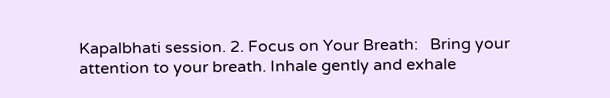Kapalbhati session. 2. Focus on Your Breath:   Bring your attention to your breath. Inhale gently and exhale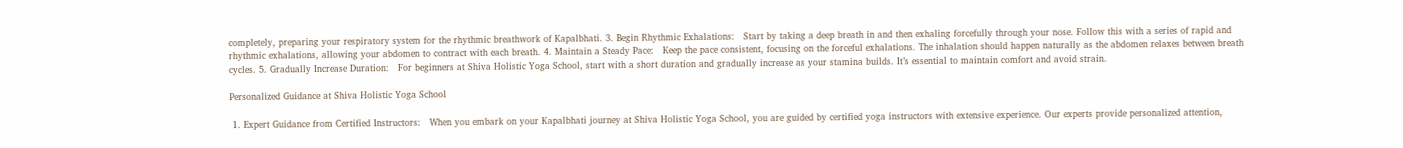completely, preparing your respiratory system for the rhythmic breathwork of Kapalbhati. 3. Begin Rhythmic Exhalations:   Start by taking a deep breath in and then exhaling forcefully through your nose. Follow this with a series of rapid and rhythmic exhalations, allowing your abdomen to contract with each breath. 4. Maintain a Steady Pace:   Keep the pace consistent, focusing on the forceful exhalations. The inhalation should happen naturally as the abdomen relaxes between breath cycles. 5. Gradually Increase Duration:   For beginners at Shiva Holistic Yoga School, start with a short duration and gradually increase as your stamina builds. It’s essential to maintain comfort and avoid strain.

Personalized Guidance at Shiva Holistic Yoga School

 1. Expert Guidance from Certified Instructors:   When you embark on your Kapalbhati journey at Shiva Holistic Yoga School, you are guided by certified yoga instructors with extensive experience. Our experts provide personalized attention,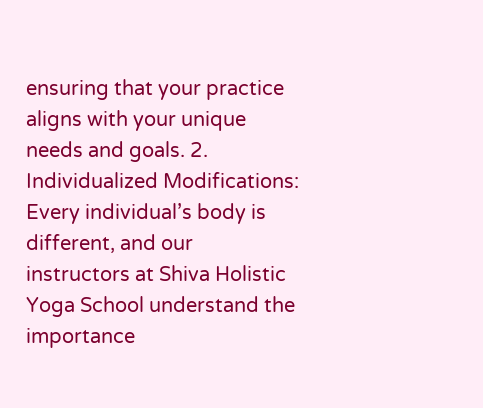ensuring that your practice aligns with your unique needs and goals. 2. Individualized Modifications:   Every individual’s body is different, and our instructors at Shiva Holistic Yoga School understand the importance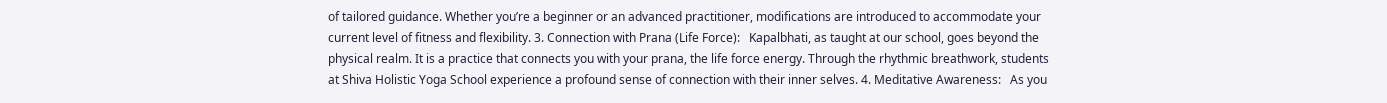of tailored guidance. Whether you’re a beginner or an advanced practitioner, modifications are introduced to accommodate your current level of fitness and flexibility. 3. Connection with Prana (Life Force):   Kapalbhati, as taught at our school, goes beyond the physical realm. It is a practice that connects you with your prana, the life force energy. Through the rhythmic breathwork, students at Shiva Holistic Yoga School experience a profound sense of connection with their inner selves. 4. Meditative Awareness:   As you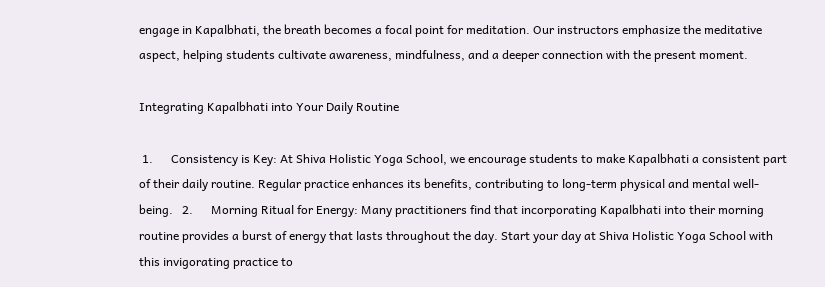engage in Kapalbhati, the breath becomes a focal point for meditation. Our instructors emphasize the meditative aspect, helping students cultivate awareness, mindfulness, and a deeper connection with the present moment.

Integrating Kapalbhati into Your Daily Routine

 1.      Consistency is Key: At Shiva Holistic Yoga School, we encourage students to make Kapalbhati a consistent part of their daily routine. Regular practice enhances its benefits, contributing to long-term physical and mental well-being.   2.      Morning Ritual for Energy: Many practitioners find that incorporating Kapalbhati into their morning routine provides a burst of energy that lasts throughout the day. Start your day at Shiva Holistic Yoga School with this invigorating practice to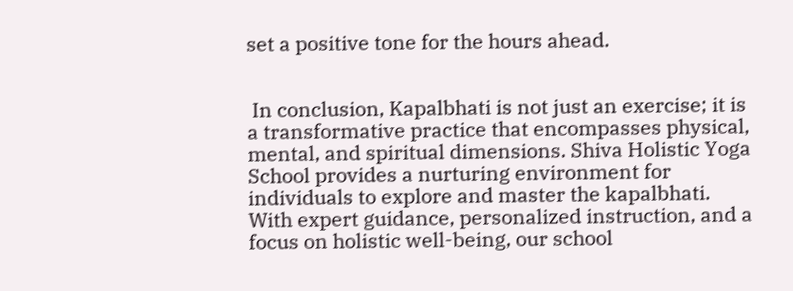set a positive tone for the hours ahead.


 In conclusion, Kapalbhati is not just an exercise; it is a transformative practice that encompasses physical, mental, and spiritual dimensions. Shiva Holistic Yoga School provides a nurturing environment for individuals to explore and master the kapalbhati. With expert guidance, personalized instruction, and a focus on holistic well-being, our school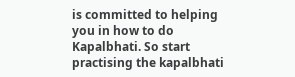is committed to helping you in how to do Kapalbhati. So start practising the kapalbhati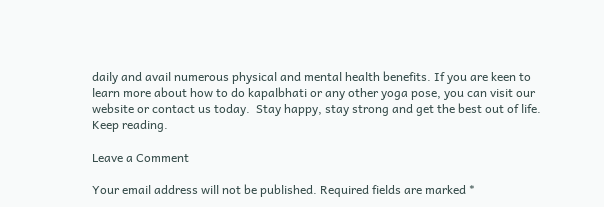daily and avail numerous physical and mental health benefits. If you are keen to learn more about how to do kapalbhati or any other yoga pose, you can visit our website or contact us today.  Stay happy, stay strong and get the best out of life.  Keep reading.

Leave a Comment

Your email address will not be published. Required fields are marked *